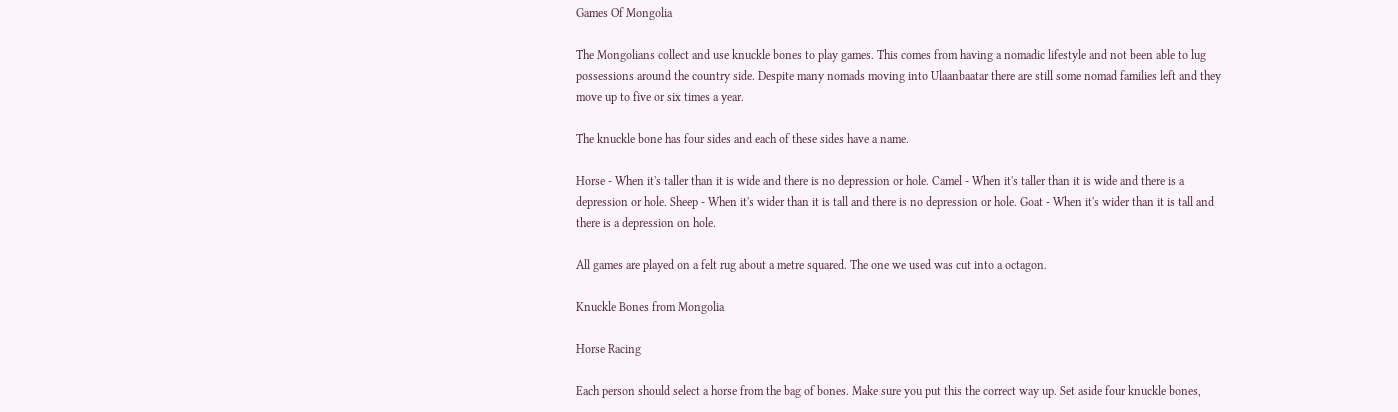Games Of Mongolia

The Mongolians collect and use knuckle bones to play games. This comes from having a nomadic lifestyle and not been able to lug possessions around the country side. Despite many nomads moving into Ulaanbaatar there are still some nomad families left and they move up to five or six times a year.

The knuckle bone has four sides and each of these sides have a name.

Horse - When it's taller than it is wide and there is no depression or hole. Camel - When it's taller than it is wide and there is a depression or hole. Sheep - When it's wider than it is tall and there is no depression or hole. Goat - When it's wider than it is tall and there is a depression on hole.

All games are played on a felt rug about a metre squared. The one we used was cut into a octagon.

Knuckle Bones from Mongolia

Horse Racing

Each person should select a horse from the bag of bones. Make sure you put this the correct way up. Set aside four knuckle bones,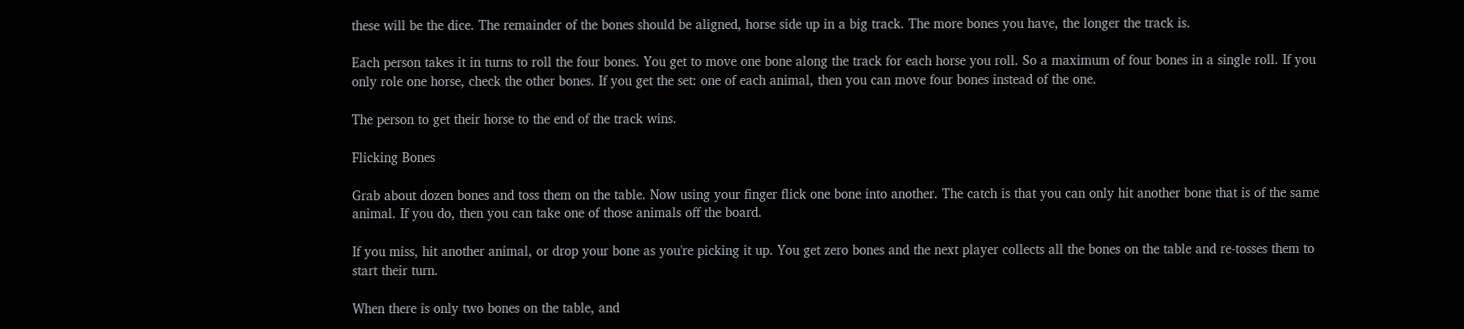these will be the dice. The remainder of the bones should be aligned, horse side up in a big track. The more bones you have, the longer the track is.

Each person takes it in turns to roll the four bones. You get to move one bone along the track for each horse you roll. So a maximum of four bones in a single roll. If you only role one horse, check the other bones. If you get the set: one of each animal, then you can move four bones instead of the one.

The person to get their horse to the end of the track wins.

Flicking Bones

Grab about dozen bones and toss them on the table. Now using your finger flick one bone into another. The catch is that you can only hit another bone that is of the same animal. If you do, then you can take one of those animals off the board.

If you miss, hit another animal, or drop your bone as you're picking it up. You get zero bones and the next player collects all the bones on the table and re-tosses them to start their turn.

When there is only two bones on the table, and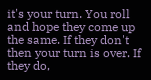it's your turn. You roll and hope they come up the same. If they don't then your turn is over. If they do,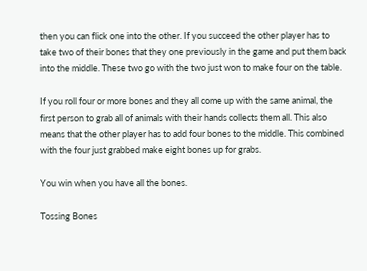then you can flick one into the other. If you succeed the other player has to take two of their bones that they one previously in the game and put them back into the middle. These two go with the two just won to make four on the table.

If you roll four or more bones and they all come up with the same animal, the first person to grab all of animals with their hands collects them all. This also means that the other player has to add four bones to the middle. This combined with the four just grabbed make eight bones up for grabs.

You win when you have all the bones.

Tossing Bones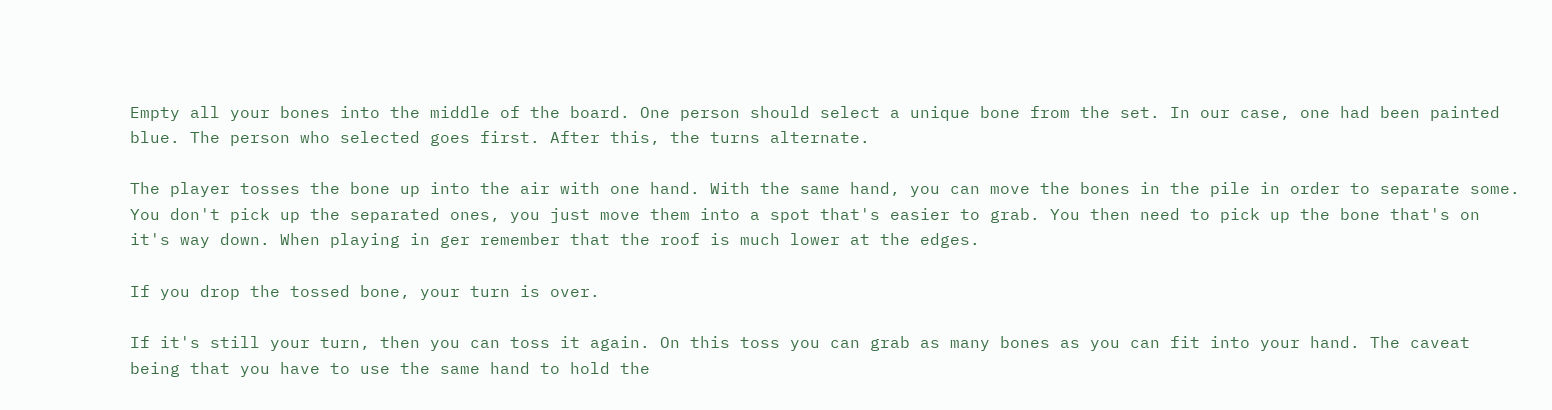Empty all your bones into the middle of the board. One person should select a unique bone from the set. In our case, one had been painted blue. The person who selected goes first. After this, the turns alternate.

The player tosses the bone up into the air with one hand. With the same hand, you can move the bones in the pile in order to separate some. You don't pick up the separated ones, you just move them into a spot that's easier to grab. You then need to pick up the bone that's on it's way down. When playing in ger remember that the roof is much lower at the edges.

If you drop the tossed bone, your turn is over.

If it's still your turn, then you can toss it again. On this toss you can grab as many bones as you can fit into your hand. The caveat being that you have to use the same hand to hold the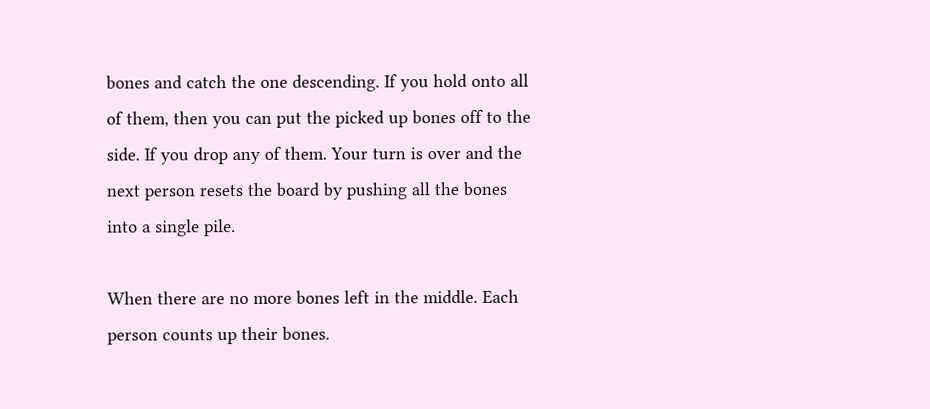bones and catch the one descending. If you hold onto all of them, then you can put the picked up bones off to the side. If you drop any of them. Your turn is over and the next person resets the board by pushing all the bones into a single pile.

When there are no more bones left in the middle. Each person counts up their bones.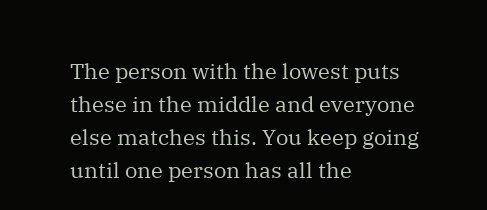The person with the lowest puts these in the middle and everyone else matches this. You keep going until one person has all the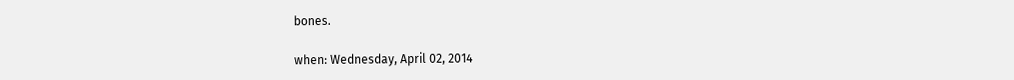bones.

when: Wednesday, April 02, 2014